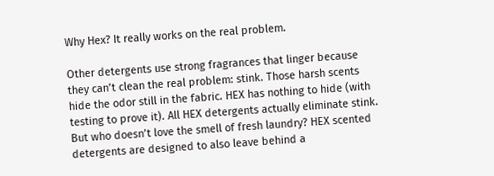Why Hex? It really works on the real problem.

Other detergents use strong fragrances that linger because they can’t clean the real problem: stink. Those harsh scents hide the odor still in the fabric. HEX has nothing to hide (with testing to prove it). All HEX detergents actually eliminate stink. But who doesn’t love the smell of fresh laundry? HEX scented detergents are designed to also leave behind a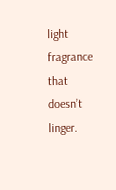light fragrance that doesn’t linger.